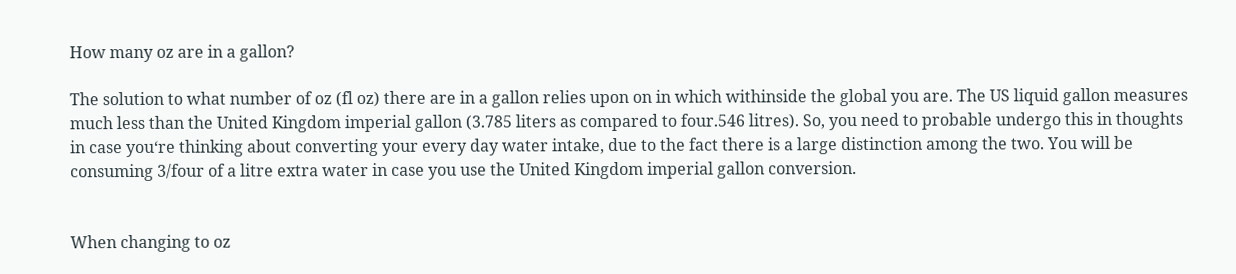How many oz are in a gallon?

The solution to what number of oz (fl oz) there are in a gallon relies upon on in which withinside the global you are. The US liquid gallon measures much less than the United Kingdom imperial gallon (3.785 liters as compared to four.546 litres). So, you need to probable undergo this in thoughts in case you‘re thinking about converting your every day water intake, due to the fact there is a large distinction among the two. You will be consuming 3/four of a litre extra water in case you use the United Kingdom imperial gallon conversion.


When changing to oz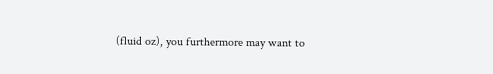(fluid oz), you furthermore may want to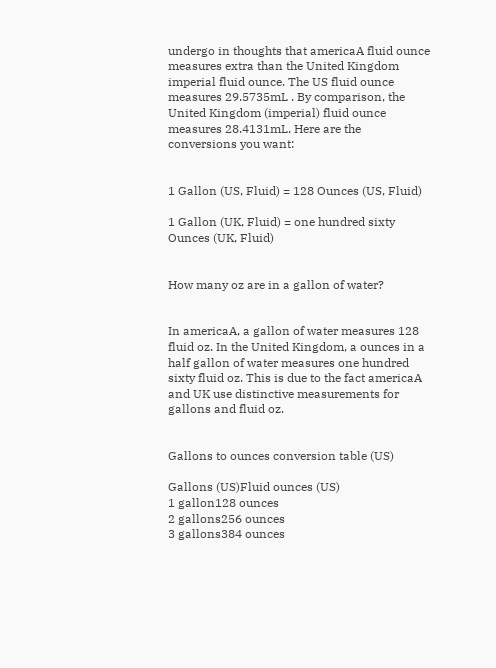undergo in thoughts that americaA fluid ounce measures extra than the United Kingdom imperial fluid ounce. The US fluid ounce measures 29.5735mL . By comparison, the United Kingdom (imperial) fluid ounce measures 28.4131mL. Here are the conversions you want:


1 Gallon (US, Fluid) = 128 Ounces (US, Fluid)

1 Gallon (UK, Fluid) = one hundred sixty Ounces (UK, Fluid)


How many oz are in a gallon of water?


In americaA, a gallon of water measures 128 fluid oz. In the United Kingdom, a ounces in a half gallon of water measures one hundred sixty fluid oz. This is due to the fact americaA and UK use distinctive measurements for gallons and fluid oz.


Gallons to ounces conversion table (US)

Gallons (US)Fluid ounces (US)
1 gallon128 ounces
2 gallons256 ounces
3 gallons384 ounces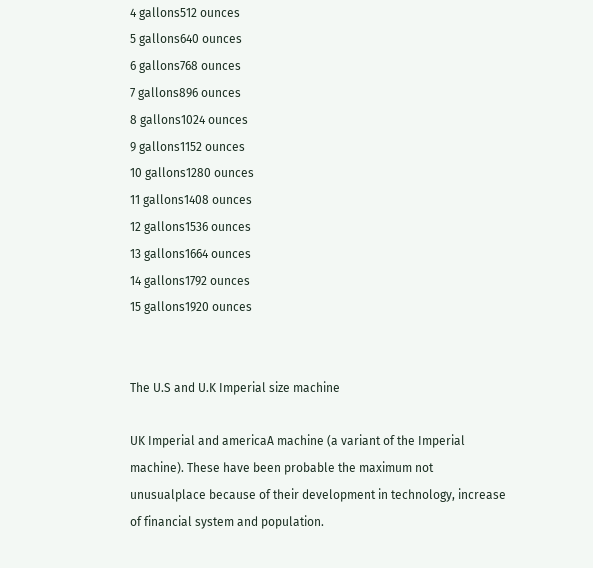4 gallons512 ounces
5 gallons640 ounces
6 gallons768 ounces
7 gallons896 ounces
8 gallons1024 ounces
9 gallons1152 ounces
10 gallons1280 ounces
11 gallons1408 ounces
12 gallons1536 ounces
13 gallons1664 ounces
14 gallons1792 ounces
15 gallons1920 ounces


The U.S and U.K Imperial size machine

UK Imperial and americaA machine (a variant of the Imperial machine). These have been probable the maximum not unusualplace because of their development in technology, increase of financial system and population.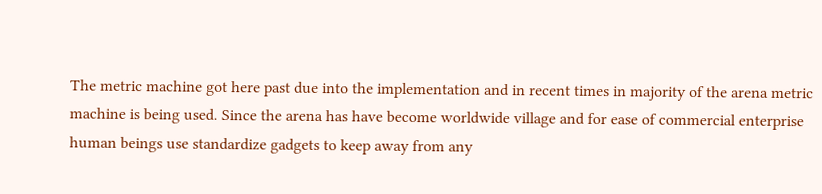The metric machine got here past due into the implementation and in recent times in majority of the arena metric machine is being used. Since the arena has have become worldwide village and for ease of commercial enterprise human beings use standardize gadgets to keep away from any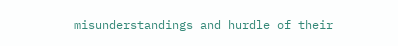misunderstandings and hurdle of their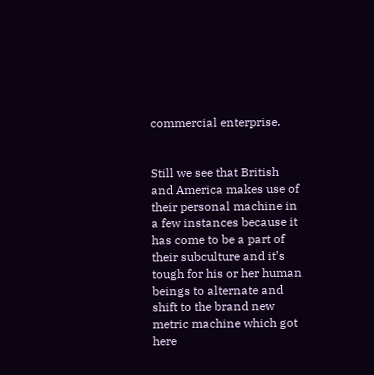commercial enterprise.


Still we see that British and America makes use of their personal machine in a few instances because it has come to be a part of their subculture and it’s tough for his or her human beings to alternate and shift to the brand new metric machine which got here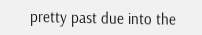pretty past due into the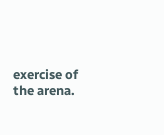exercise of the arena.